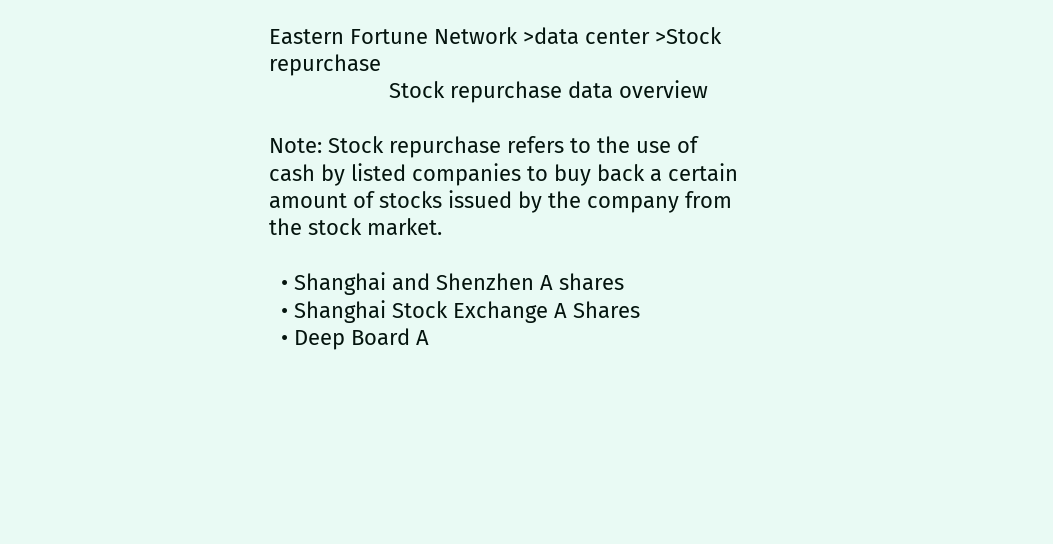Eastern Fortune Network >data center >Stock repurchase
                    Stock repurchase data overview

Note: Stock repurchase refers to the use of cash by listed companies to buy back a certain amount of stocks issued by the company from the stock market.

  • Shanghai and Shenzhen A shares
  • Shanghai Stock Exchange A Shares
  • Deep Board A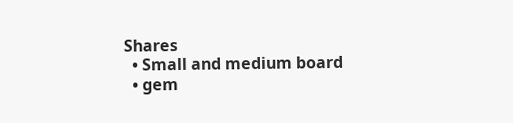Shares
  • Small and medium board
  • gem